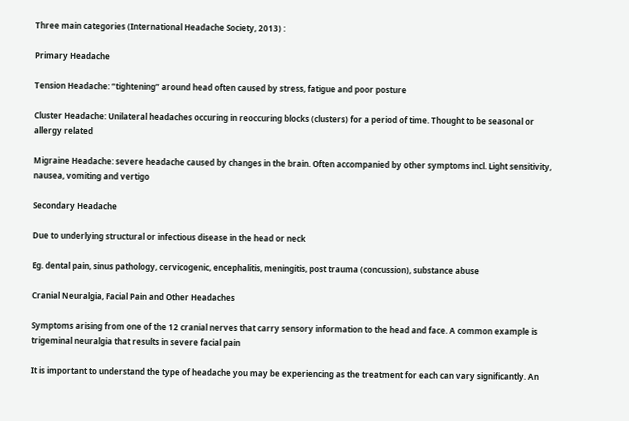Three main categories (International Headache Society, 2013) :

Primary Headache

Tension Headache: “tightening” around head often caused by stress, fatigue and poor posture

Cluster Headache: Unilateral headaches occuring in reoccuring blocks (clusters) for a period of time. Thought to be seasonal or allergy related

Migraine Headache: severe headache caused by changes in the brain. Often accompanied by other symptoms incl. Light sensitivity, nausea, vomiting and vertigo

Secondary Headache

Due to underlying structural or infectious disease in the head or neck

Eg. dental pain, sinus pathology, cervicogenic, encephalitis, meningitis, post trauma (concussion), substance abuse

Cranial Neuralgia, Facial Pain and Other Headaches

Symptoms arising from one of the 12 cranial nerves that carry sensory information to the head and face. A common example is trigeminal neuralgia that results in severe facial pain

It is important to understand the type of headache you may be experiencing as the treatment for each can vary significantly. An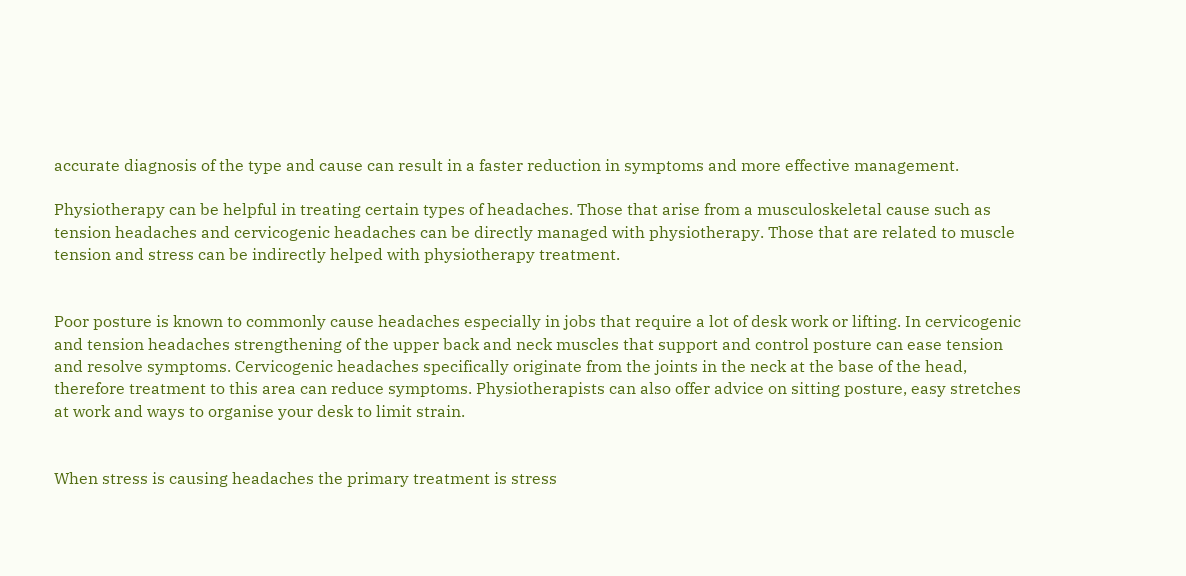accurate diagnosis of the type and cause can result in a faster reduction in symptoms and more effective management.

Physiotherapy can be helpful in treating certain types of headaches. Those that arise from a musculoskeletal cause such as tension headaches and cervicogenic headaches can be directly managed with physiotherapy. Those that are related to muscle tension and stress can be indirectly helped with physiotherapy treatment.


Poor posture is known to commonly cause headaches especially in jobs that require a lot of desk work or lifting. In cervicogenic and tension headaches strengthening of the upper back and neck muscles that support and control posture can ease tension and resolve symptoms. Cervicogenic headaches specifically originate from the joints in the neck at the base of the head, therefore treatment to this area can reduce symptoms. Physiotherapists can also offer advice on sitting posture, easy stretches at work and ways to organise your desk to limit strain.


When stress is causing headaches the primary treatment is stress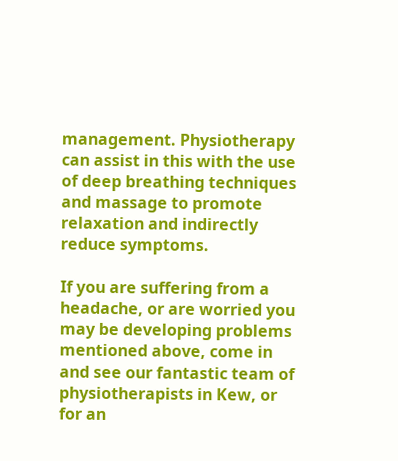management. Physiotherapy can assist in this with the use of deep breathing techniques and massage to promote relaxation and indirectly reduce symptoms.

If you are suffering from a headache, or are worried you may be developing problems mentioned above, come in and see our fantastic team of physiotherapists in Kew, or for an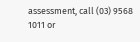assessment, call (03) 9568 1011 or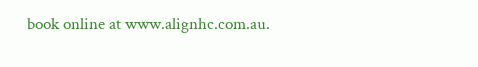book online at www.alignhc.com.au.